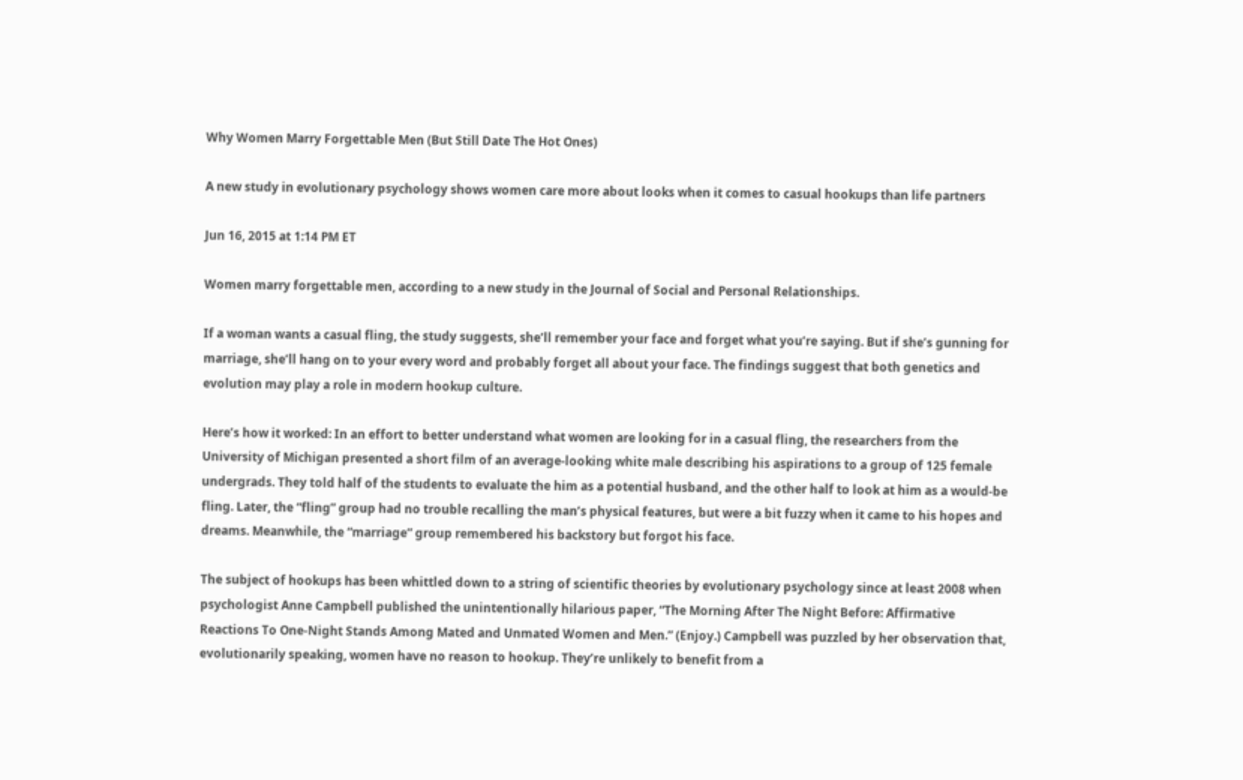Why Women Marry Forgettable Men (But Still Date The Hot Ones)

A new study in evolutionary psychology shows women care more about looks when it comes to casual hookups than life partners

Jun 16, 2015 at 1:14 PM ET

Women marry forgettable men, according to a new study in the Journal of Social and Personal Relationships.

If a woman wants a casual fling, the study suggests, she’ll remember your face and forget what you’re saying. But if she’s gunning for marriage, she’ll hang on to your every word and probably forget all about your face. The findings suggest that both genetics and evolution may play a role in modern hookup culture.

Here’s how it worked: In an effort to better understand what women are looking for in a casual fling, the researchers from the University of Michigan presented a short film of an average-looking white male describing his aspirations to a group of 125 female undergrads. They told half of the students to evaluate the him as a potential husband, and the other half to look at him as a would-be fling. Later, the “fling” group had no trouble recalling the man’s physical features, but were a bit fuzzy when it came to his hopes and dreams. Meanwhile, the “marriage” group remembered his backstory but forgot his face.

The subject of hookups has been whittled down to a string of scientific theories by evolutionary psychology since at least 2008 when psychologist Anne Campbell published the unintentionally hilarious paper, “The Morning After The Night Before: Affirmative Reactions To One-Night Stands Among Mated and Unmated Women and Men.” (Enjoy.) Campbell was puzzled by her observation that, evolutionarily speaking, women have no reason to hookup. They’re unlikely to benefit from a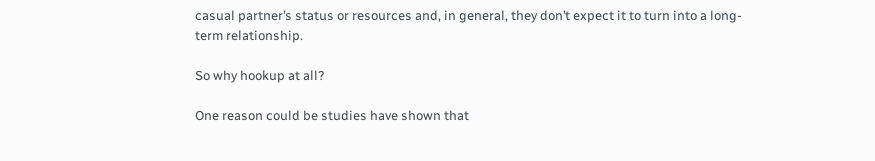casual partner’s status or resources and, in general, they don’t expect it to turn into a long-term relationship.

So why hookup at all?

One reason could be studies have shown that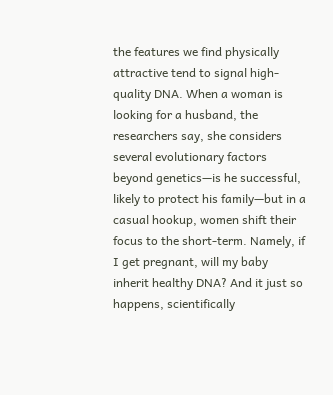the features we find physically attractive tend to signal high-quality DNA. When a woman is looking for a husband, the researchers say, she considers several evolutionary factors beyond genetics—is he successful, likely to protect his family—but in a casual hookup, women shift their focus to the short-term. Namely, if I get pregnant, will my baby inherit healthy DNA? And it just so happens, scientifically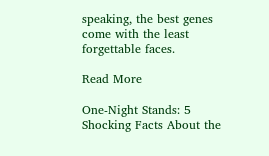speaking, the best genes come with the least forgettable faces.

Read More

One-Night Stands: 5 Shocking Facts About the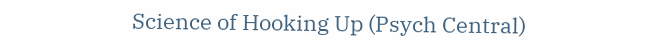Science of Hooking Up (Psych Central)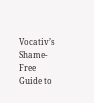Vocativ’s Shame-Free Guide to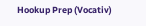Hookup Prep (Vocativ)